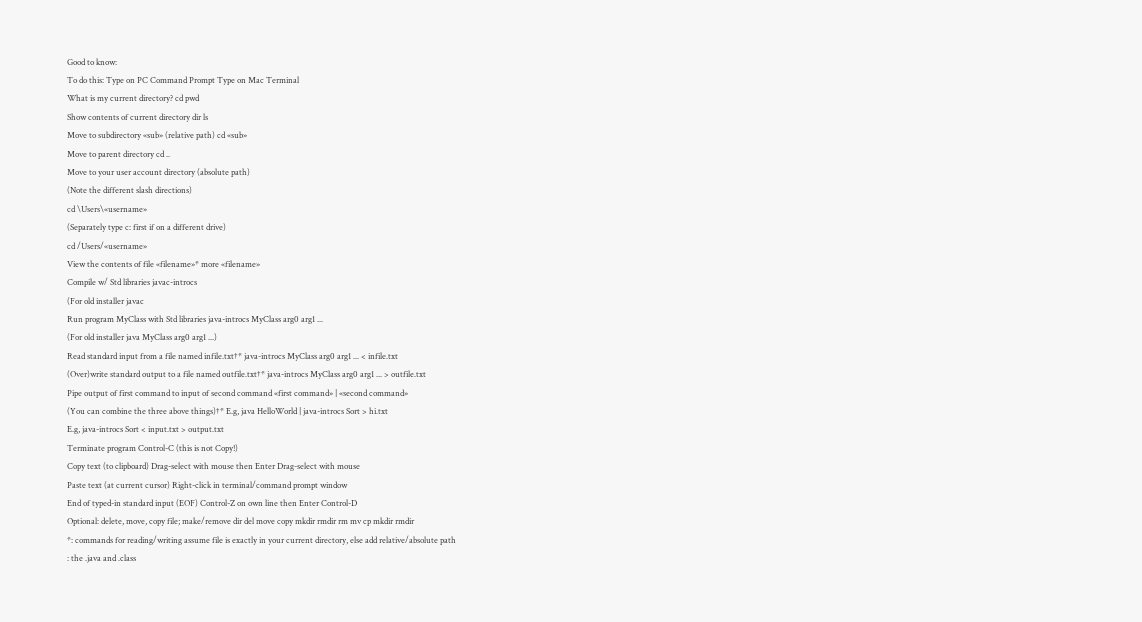Good to know:
To do this: Type on PC Command Prompt Type on Mac Terminal
What is my current directory? cd pwd
Show contents of current directory dir ls
Move to subdirectory «sub» (relative path) cd «sub»
Move to parent directory cd ..
Move to your user account directory (absolute path)
(Note the different slash directions)
cd \Users\«username»
(Separately type c: first if on a different drive)
cd /Users/«username»
View the contents of file «filename»* more «filename»
Compile w/ Std libraries javac-introcs
(For old installer javac
Run program MyClass with Std libraries java-introcs MyClass arg0 arg1 ...
(For old installer java MyClass arg0 arg1 ...)
Read standard input from a file named infile.txt†* java-introcs MyClass arg0 arg1 ... < infile.txt
(Over)write standard output to a file named outfile.txt†* java-introcs MyClass arg0 arg1 ... > outfile.txt
Pipe output of first command to input of second command «first command» | «second command»
(You can combine the three above things)†* E.g, java HelloWorld | java-introcs Sort > hi.txt
E.g, java-introcs Sort < input.txt > output.txt
Terminate program Control-C (this is not Copy!)
Copy text (to clipboard) Drag-select with mouse then Enter Drag-select with mouse
Paste text (at current cursor) Right-click in terminal/command prompt window
End of typed-in standard input (EOF) Control-Z on own line then Enter Control-D
Optional: delete, move, copy file; make/remove dir del move copy mkdir rmdir rm mv cp mkdir rmdir
*: commands for reading/writing assume file is exactly in your current directory, else add relative/absolute path
: the .java and .class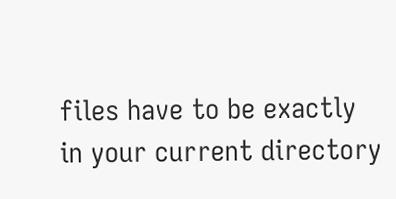files have to be exactly in your current directory